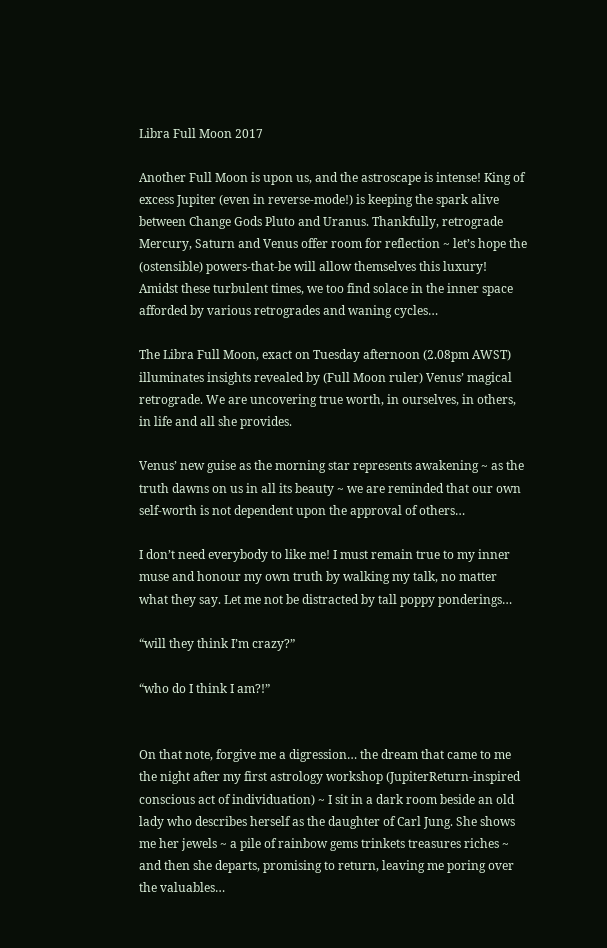Libra Full Moon 2017

Another Full Moon is upon us, and the astroscape is intense! King of excess Jupiter (even in reverse-mode!) is keeping the spark alive between Change Gods Pluto and Uranus. Thankfully, retrograde Mercury, Saturn and Venus offer room for reflection ~ let’s hope the (ostensible) powers-that-be will allow themselves this luxury! Amidst these turbulent times, we too find solace in the inner space afforded by various retrogrades and waning cycles…

The Libra Full Moon, exact on Tuesday afternoon (2.08pm AWST) illuminates insights revealed by (Full Moon ruler) Venus’ magical retrograde. We are uncovering true worth, in ourselves, in others, in life and all she provides.

Venus’ new guise as the morning star represents awakening ~ as the truth dawns on us in all its beauty ~ we are reminded that our own self-worth is not dependent upon the approval of others…

I don’t need everybody to like me! I must remain true to my inner muse and honour my own truth by walking my talk, no matter what they say. Let me not be distracted by tall poppy ponderings…

“will they think I’m crazy?”

“who do I think I am?!”


On that note, forgive me a digression… the dream that came to me the night after my first astrology workshop (JupiterReturn-inspired conscious act of individuation) ~ I sit in a dark room beside an old lady who describes herself as the daughter of Carl Jung. She shows me her jewels ~ a pile of rainbow gems trinkets treasures riches ~ and then she departs, promising to return, leaving me poring over the valuables…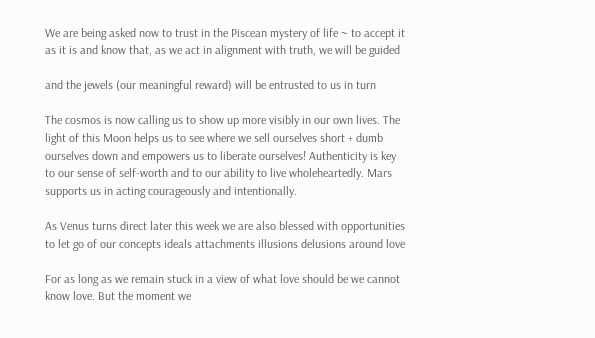We are being asked now to trust in the Piscean mystery of life ~ to accept it as it is and know that, as we act in alignment with truth, we will be guided

and the jewels (our meaningful reward) will be entrusted to us in turn

The cosmos is now calling us to show up more visibly in our own lives. The light of this Moon helps us to see where we sell ourselves short + dumb ourselves down and empowers us to liberate ourselves! Authenticity is key to our sense of self-worth and to our ability to live wholeheartedly. Mars supports us in acting courageously and intentionally.

As Venus turns direct later this week we are also blessed with opportunities to let go of our concepts ideals attachments illusions delusions around love

For as long as we remain stuck in a view of what love should be we cannot know love. But the moment we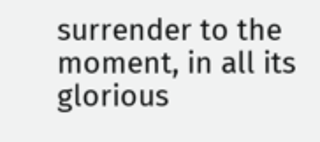surrender to the moment, in all its glorious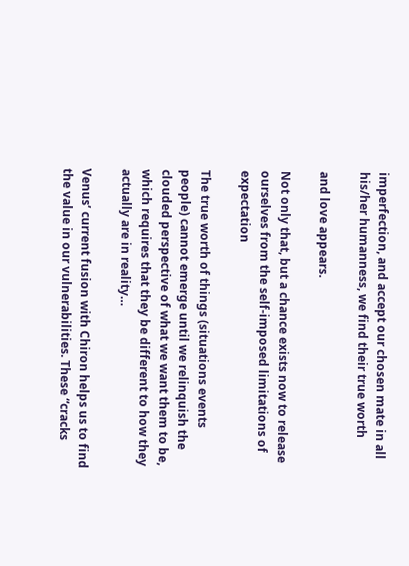imperfection, and accept our chosen mate in all his/her humanness, we find their true worth

and love appears.

Not only that, but a chance exists now to release ourselves from the self-imposed limitations of expectation

The true worth of things (situations events people) cannot emerge until we relinquish the clouded perspective of what we want them to be, which requires that they be different to how they actually are in reality…

Venus’ current fusion with Chiron helps us to find the value in our vulnerabilities. These “cracks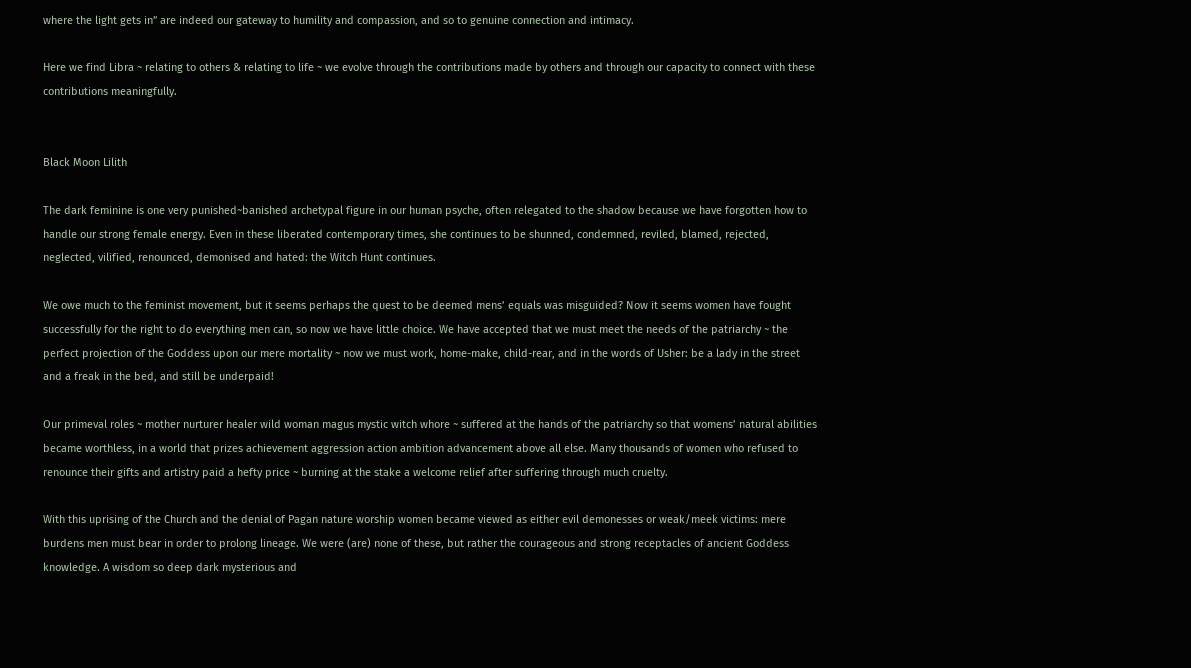where the light gets in” are indeed our gateway to humility and compassion, and so to genuine connection and intimacy.

Here we find Libra ~ relating to others & relating to life ~ we evolve through the contributions made by others and through our capacity to connect with these contributions meaningfully.


Black Moon Lilith

The dark feminine is one very punished~banished archetypal figure in our human psyche, often relegated to the shadow because we have forgotten how to handle our strong female energy. Even in these liberated contemporary times, she continues to be shunned, condemned, reviled, blamed, rejected, neglected, vilified, renounced, demonised and hated: the Witch Hunt continues.

We owe much to the feminist movement, but it seems perhaps the quest to be deemed mens’ equals was misguided? Now it seems women have fought successfully for the right to do everything men can, so now we have little choice. We have accepted that we must meet the needs of the patriarchy ~ the perfect projection of the Goddess upon our mere mortality ~ now we must work, home-make, child-rear, and in the words of Usher: be a lady in the street and a freak in the bed, and still be underpaid!

Our primeval roles ~ mother nurturer healer wild woman magus mystic witch whore ~ suffered at the hands of the patriarchy so that womens’ natural abilities became worthless, in a world that prizes achievement aggression action ambition advancement above all else. Many thousands of women who refused to renounce their gifts and artistry paid a hefty price ~ burning at the stake a welcome relief after suffering through much cruelty.

With this uprising of the Church and the denial of Pagan nature worship women became viewed as either evil demonesses or weak/meek victims: mere burdens men must bear in order to prolong lineage. We were (are) none of these, but rather the courageous and strong receptacles of ancient Goddess knowledge. A wisdom so deep dark mysterious and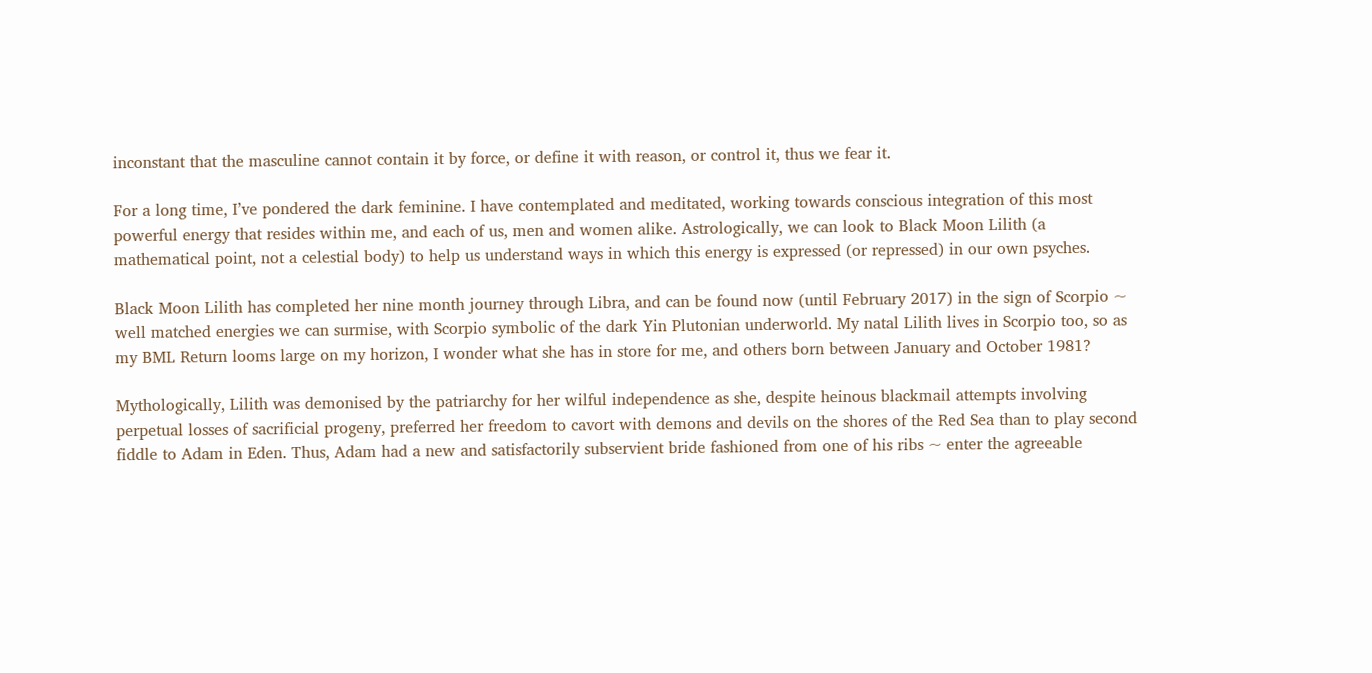inconstant that the masculine cannot contain it by force, or define it with reason, or control it, thus we fear it.

For a long time, I’ve pondered the dark feminine. I have contemplated and meditated, working towards conscious integration of this most powerful energy that resides within me, and each of us, men and women alike. Astrologically, we can look to Black Moon Lilith (a mathematical point, not a celestial body) to help us understand ways in which this energy is expressed (or repressed) in our own psyches.

Black Moon Lilith has completed her nine month journey through Libra, and can be found now (until February 2017) in the sign of Scorpio ~ well matched energies we can surmise, with Scorpio symbolic of the dark Yin Plutonian underworld. My natal Lilith lives in Scorpio too, so as my BML Return looms large on my horizon, I wonder what she has in store for me, and others born between January and October 1981?

Mythologically, Lilith was demonised by the patriarchy for her wilful independence as she, despite heinous blackmail attempts involving perpetual losses of sacrificial progeny, preferred her freedom to cavort with demons and devils on the shores of the Red Sea than to play second fiddle to Adam in Eden. Thus, Adam had a new and satisfactorily subservient bride fashioned from one of his ribs ~ enter the agreeable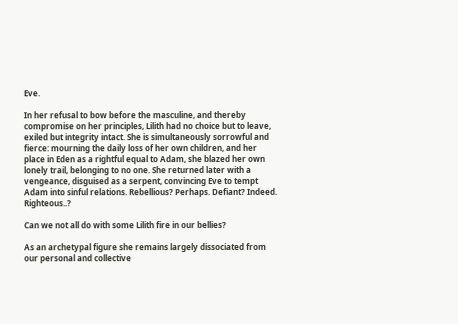Eve.

In her refusal to bow before the masculine, and thereby compromise on her principles, Lilith had no choice but to leave, exiled but integrity intact. She is simultaneously sorrowful and fierce: mourning the daily loss of her own children, and her place in Eden as a rightful equal to Adam, she blazed her own lonely trail, belonging to no one. She returned later with a vengeance, disguised as a serpent, convincing Eve to tempt Adam into sinful relations. Rebellious? Perhaps. Defiant? Indeed. Righteous..?

Can we not all do with some Lilith fire in our bellies?

As an archetypal figure she remains largely dissociated from our personal and collective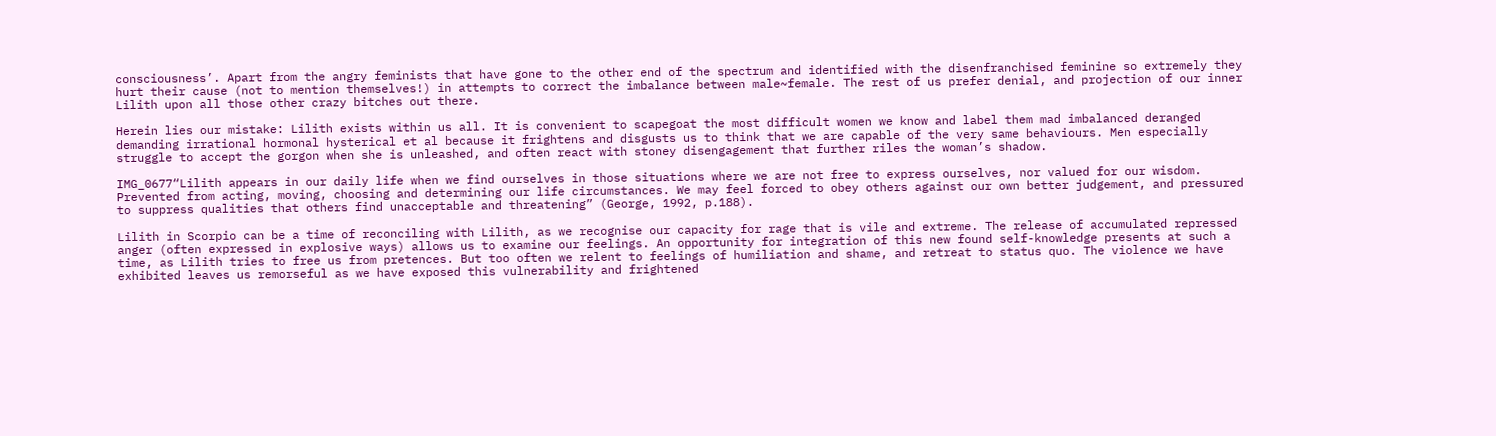consciousness’. Apart from the angry feminists that have gone to the other end of the spectrum and identified with the disenfranchised feminine so extremely they hurt their cause (not to mention themselves!) in attempts to correct the imbalance between male~female. The rest of us prefer denial, and projection of our inner Lilith upon all those other crazy bitches out there.

Herein lies our mistake: Lilith exists within us all. It is convenient to scapegoat the most difficult women we know and label them mad imbalanced deranged demanding irrational hormonal hysterical et al because it frightens and disgusts us to think that we are capable of the very same behaviours. Men especially struggle to accept the gorgon when she is unleashed, and often react with stoney disengagement that further riles the woman’s shadow.

IMG_0677“Lilith appears in our daily life when we find ourselves in those situations where we are not free to express ourselves, nor valued for our wisdom. Prevented from acting, moving, choosing and determining our life circumstances. We may feel forced to obey others against our own better judgement, and pressured to suppress qualities that others find unacceptable and threatening” (George, 1992, p.188).

Lilith in Scorpio can be a time of reconciling with Lilith, as we recognise our capacity for rage that is vile and extreme. The release of accumulated repressed anger (often expressed in explosive ways) allows us to examine our feelings. An opportunity for integration of this new found self-knowledge presents at such a time, as Lilith tries to free us from pretences. But too often we relent to feelings of humiliation and shame, and retreat to status quo. The violence we have exhibited leaves us remorseful as we have exposed this vulnerability and frightened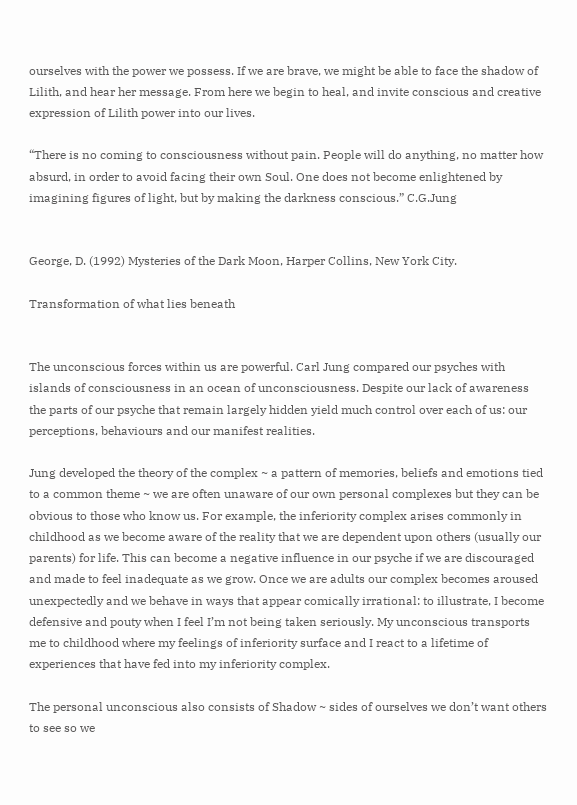ourselves with the power we possess. If we are brave, we might be able to face the shadow of Lilith, and hear her message. From here we begin to heal, and invite conscious and creative expression of Lilith power into our lives.

“There is no coming to consciousness without pain. People will do anything, no matter how absurd, in order to avoid facing their own Soul. One does not become enlightened by imagining figures of light, but by making the darkness conscious.” C.G.Jung


George, D. (1992) Mysteries of the Dark Moon, Harper Collins, New York City.

Transformation of what lies beneath


The unconscious forces within us are powerful. Carl Jung compared our psyches with islands of consciousness in an ocean of unconsciousness. Despite our lack of awareness the parts of our psyche that remain largely hidden yield much control over each of us: our perceptions, behaviours and our manifest realities.

Jung developed the theory of the complex ~ a pattern of memories, beliefs and emotions tied to a common theme ~ we are often unaware of our own personal complexes but they can be obvious to those who know us. For example, the inferiority complex arises commonly in childhood as we become aware of the reality that we are dependent upon others (usually our parents) for life. This can become a negative influence in our psyche if we are discouraged and made to feel inadequate as we grow. Once we are adults our complex becomes aroused unexpectedly and we behave in ways that appear comically irrational: to illustrate, I become defensive and pouty when I feel I’m not being taken seriously. My unconscious transports me to childhood where my feelings of inferiority surface and I react to a lifetime of experiences that have fed into my inferiority complex.

The personal unconscious also consists of Shadow ~ sides of ourselves we don’t want others to see so we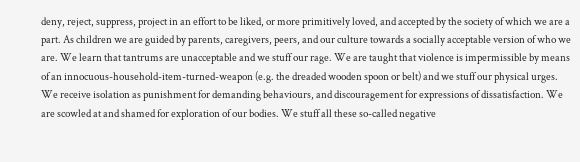deny, reject, suppress, project in an effort to be liked, or more primitively loved, and accepted by the society of which we are a part. As children we are guided by parents, caregivers, peers, and our culture towards a socially acceptable version of who we are. We learn that tantrums are unacceptable and we stuff our rage. We are taught that violence is impermissible by means of an innocuous-household-item-turned-weapon (e.g. the dreaded wooden spoon or belt) and we stuff our physical urges. We receive isolation as punishment for demanding behaviours, and discouragement for expressions of dissatisfaction. We are scowled at and shamed for exploration of our bodies. We stuff all these so-called negative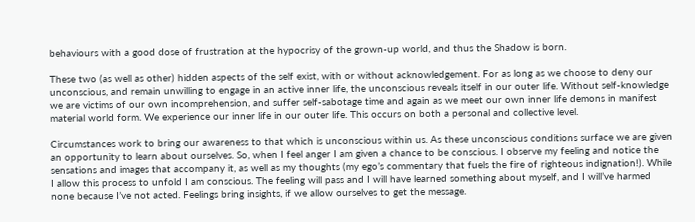behaviours with a good dose of frustration at the hypocrisy of the grown-up world, and thus the Shadow is born.

These two (as well as other) hidden aspects of the self exist, with or without acknowledgement. For as long as we choose to deny our unconscious, and remain unwilling to engage in an active inner life, the unconscious reveals itself in our outer life. Without self-knowledge we are victims of our own incomprehension, and suffer self-sabotage time and again as we meet our own inner life demons in manifest material world form. We experience our inner life in our outer life. This occurs on both a personal and collective level.

Circumstances work to bring our awareness to that which is unconscious within us. As these unconscious conditions surface we are given an opportunity to learn about ourselves. So, when I feel anger I am given a chance to be conscious. I observe my feeling and notice the sensations and images that accompany it, as well as my thoughts (my ego’s commentary that fuels the fire of righteous indignation!). While I allow this process to unfold I am conscious. The feeling will pass and I will have learned something about myself, and I will’ve harmed none because I’ve not acted. Feelings bring insights, if we allow ourselves to get the message.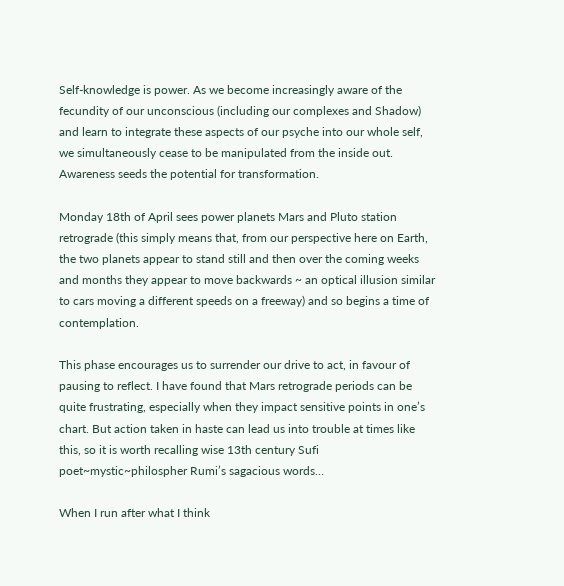Self-knowledge is power. As we become increasingly aware of the fecundity of our unconscious (including our complexes and Shadow) and learn to integrate these aspects of our psyche into our whole self, we simultaneously cease to be manipulated from the inside out. Awareness seeds the potential for transformation.

Monday 18th of April sees power planets Mars and Pluto station retrograde (this simply means that, from our perspective here on Earth, the two planets appear to stand still and then over the coming weeks and months they appear to move backwards ~ an optical illusion similar to cars moving a different speeds on a freeway) and so begins a time of contemplation.

This phase encourages us to surrender our drive to act, in favour of pausing to reflect. I have found that Mars retrograde periods can be quite frustrating, especially when they impact sensitive points in one’s chart. But action taken in haste can lead us into trouble at times like this, so it is worth recalling wise 13th century Sufi poet~mystic~philospher Rumi’s sagacious words…

When I run after what I think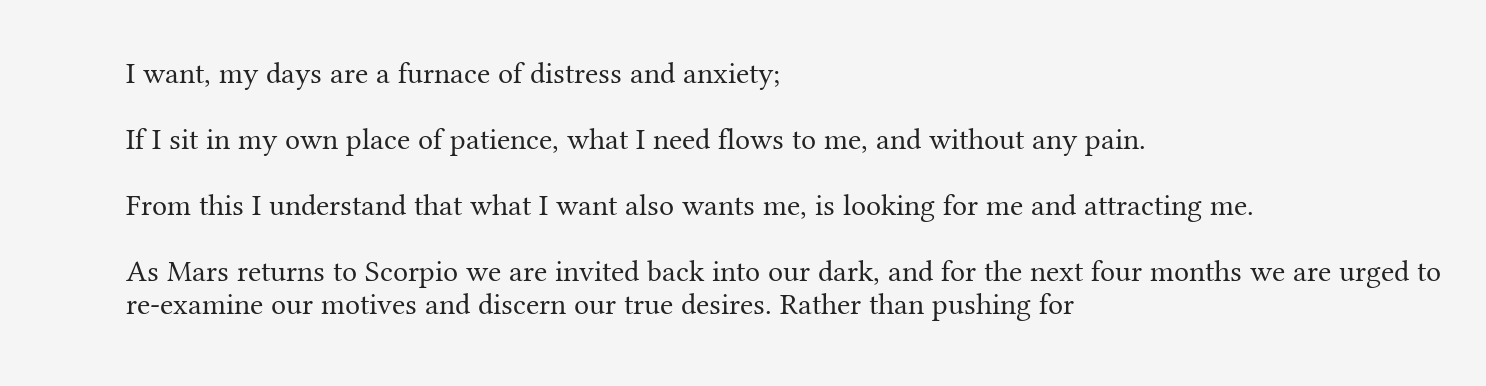I want, my days are a furnace of distress and anxiety;

If I sit in my own place of patience, what I need flows to me, and without any pain.

From this I understand that what I want also wants me, is looking for me and attracting me.

As Mars returns to Scorpio we are invited back into our dark, and for the next four months we are urged to re-examine our motives and discern our true desires. Rather than pushing for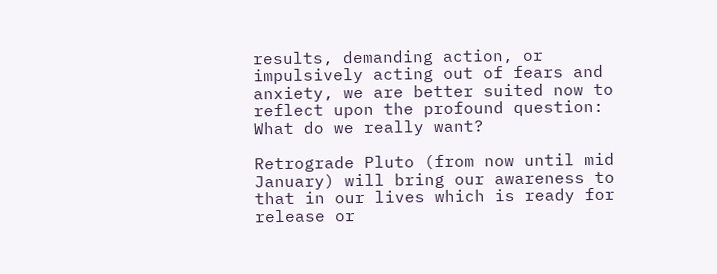results, demanding action, or impulsively acting out of fears and anxiety, we are better suited now to reflect upon the profound question: What do we really want?

Retrograde Pluto (from now until mid January) will bring our awareness to that in our lives which is ready for release or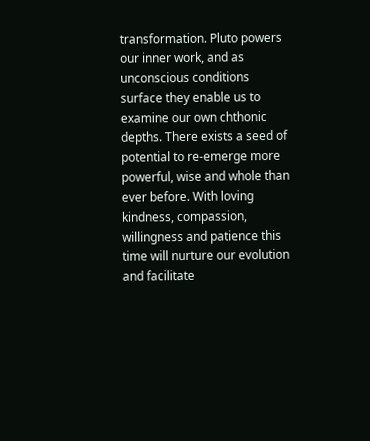transformation. Pluto powers our inner work, and as unconscious conditions surface they enable us to examine our own chthonic depths. There exists a seed of potential to re-emerge more powerful, wise and whole than ever before. With loving kindness, compassion, willingness and patience this time will nurture our evolution and facilitate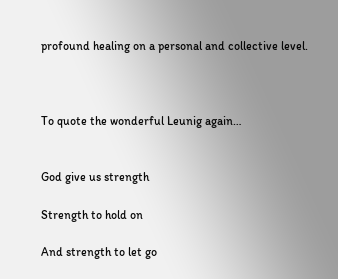profound healing on a personal and collective level.



To quote the wonderful Leunig again…


God give us strength

Strength to hold on

And strength to let go